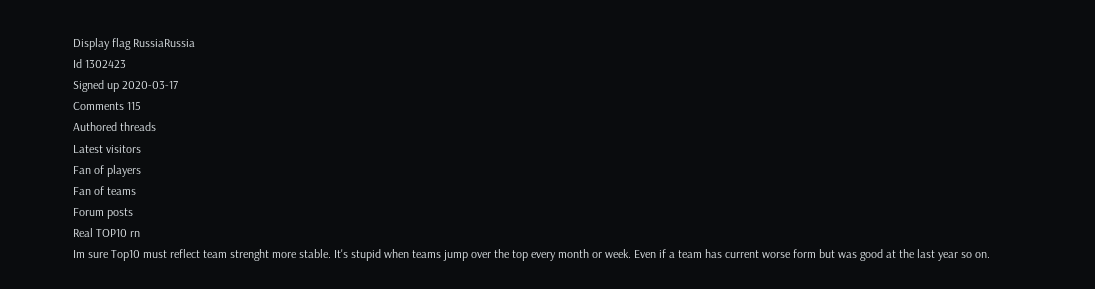Display flag RussiaRussia
Id 1302423
Signed up 2020-03-17
Comments 115
Authored threads
Latest visitors
Fan of players
Fan of teams
Forum posts
Real TOP10 rn
Im sure Top10 must reflect team strenght more stable. It's stupid when teams jump over the top every month or week. Even if a team has current worse form but was good at the last year so on.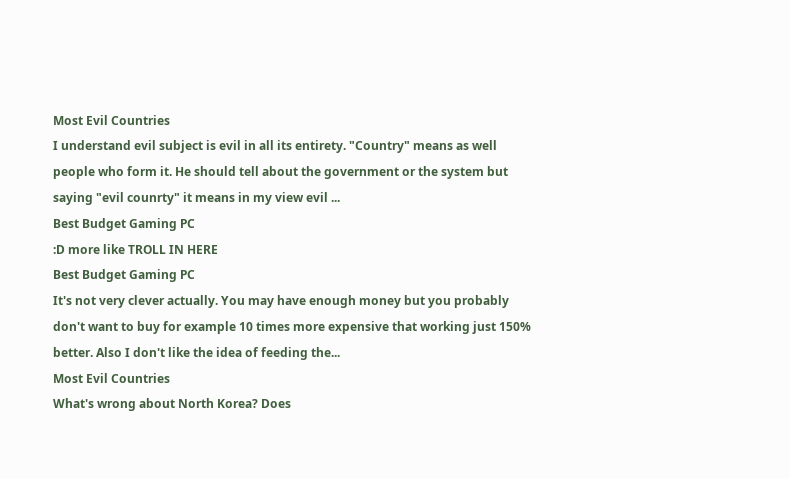Most Evil Countries
I understand evil subject is evil in all its entirety. "Country" means as well people who form it. He should tell about the government or the system but saying "evil counrty" it means in my view evil ...
Best Budget Gaming PC
:D more like TROLL IN HERE
Best Budget Gaming PC
It's not very clever actually. You may have enough money but you probably don't want to buy for example 10 times more expensive that working just 150% better. Also I don't like the idea of feeding the...
Most Evil Countries
What's wrong about North Korea? Does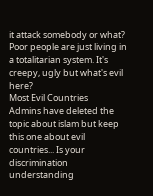it attack somebody or what? Poor people are just living in a totalitarian system. It's creepy, ugly but what's evil here?
Most Evil Countries
Admins have deleted the topic about islam but keep this one about evil countries... Is your discrimination understanding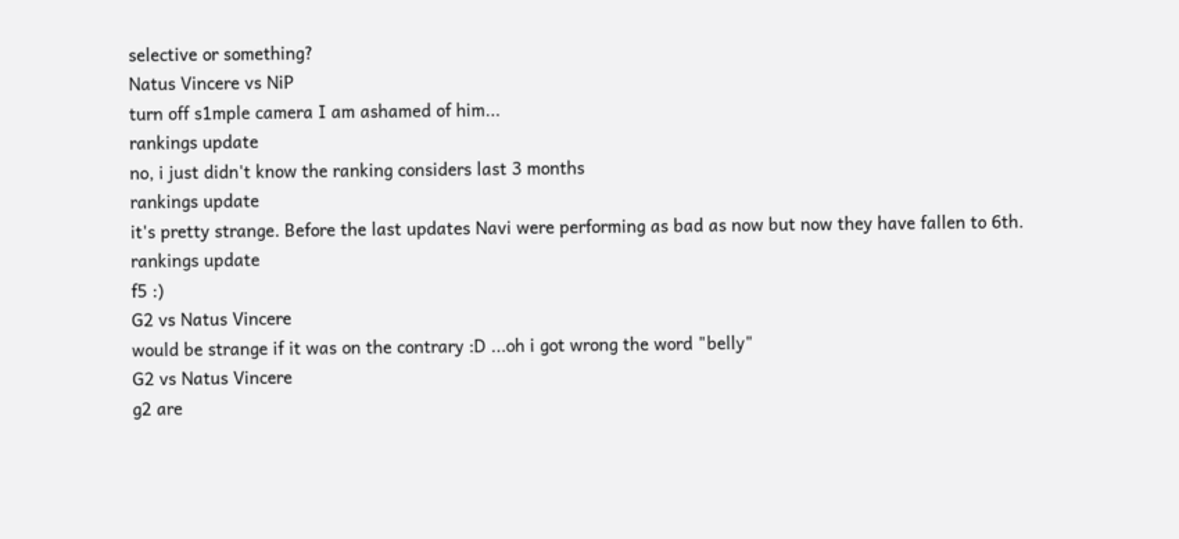selective or something?
Natus Vincere vs NiP
turn off s1mple camera I am ashamed of him...
rankings update
no, i just didn't know the ranking considers last 3 months
rankings update
it's pretty strange. Before the last updates Navi were performing as bad as now but now they have fallen to 6th.
rankings update
f5 :)
G2 vs Natus Vincere
would be strange if it was on the contrary :D ...oh i got wrong the word "belly"
G2 vs Natus Vincere
g2 are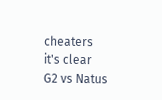cheaters it's clear
G2 vs Natus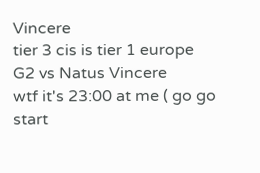Vincere
tier 3 cis is tier 1 europe
G2 vs Natus Vincere
wtf it's 23:00 at me ( go go start